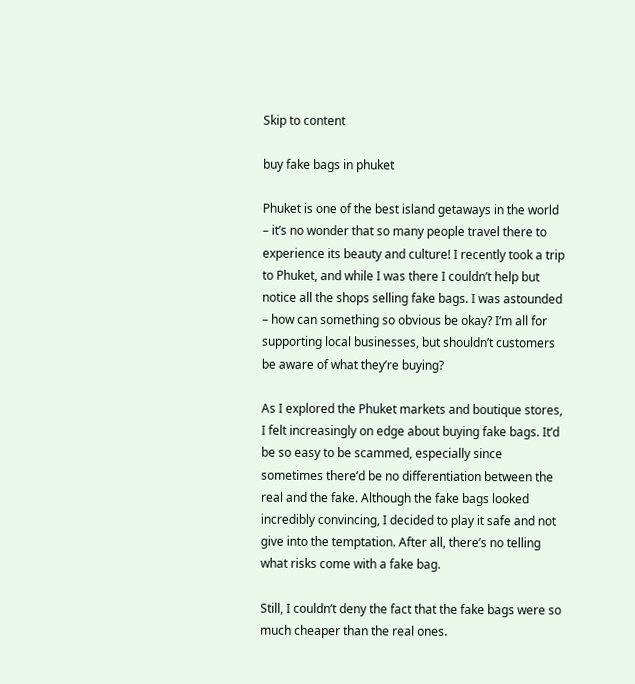Skip to content

buy fake bags in phuket

Phuket is one of the best island getaways in the world – it’s no wonder that so many people travel there to experience its beauty and culture! I recently took a trip to Phuket, and while I was there I couldn’t help but notice all the shops selling fake bags. I was astounded – how can something so obvious be okay? I’m all for supporting local businesses, but shouldn’t customers be aware of what they’re buying?

As I explored the Phuket markets and boutique stores, I felt increasingly on edge about buying fake bags. It’d be so easy to be scammed, especially since sometimes there’d be no differentiation between the real and the fake. Although the fake bags looked incredibly convincing, I decided to play it safe and not give into the temptation. After all, there’s no telling what risks come with a fake bag.

Still, I couldn’t deny the fact that the fake bags were so much cheaper than the real ones.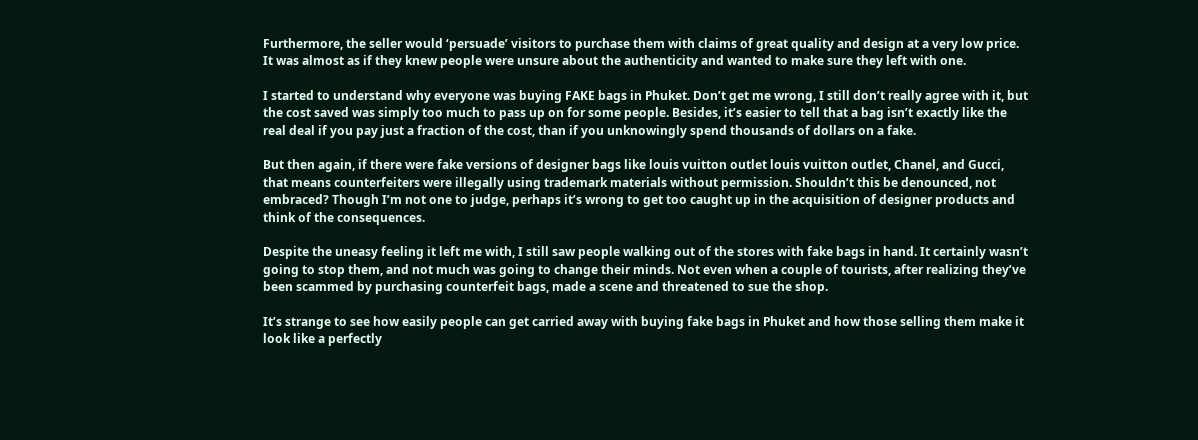Furthermore, the seller would ‘persuade’ visitors to purchase them with claims of great quality and design at a very low price. It was almost as if they knew people were unsure about the authenticity and wanted to make sure they left with one.

I started to understand why everyone was buying FAKE bags in Phuket. Don’t get me wrong, I still don’t really agree with it, but the cost saved was simply too much to pass up on for some people. Besides, it’s easier to tell that a bag isn’t exactly like the real deal if you pay just a fraction of the cost, than if you unknowingly spend thousands of dollars on a fake.

But then again, if there were fake versions of designer bags like louis vuitton outlet louis vuitton outlet, Chanel, and Gucci, that means counterfeiters were illegally using trademark materials without permission. Shouldn’t this be denounced, not embraced? Though I’m not one to judge, perhaps it’s wrong to get too caught up in the acquisition of designer products and think of the consequences.

Despite the uneasy feeling it left me with, I still saw people walking out of the stores with fake bags in hand. It certainly wasn’t going to stop them, and not much was going to change their minds. Not even when a couple of tourists, after realizing they’ve been scammed by purchasing counterfeit bags, made a scene and threatened to sue the shop.

It’s strange to see how easily people can get carried away with buying fake bags in Phuket and how those selling them make it look like a perfectly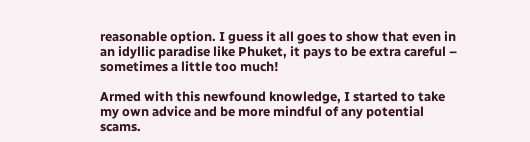reasonable option. I guess it all goes to show that even in an idyllic paradise like Phuket, it pays to be extra careful – sometimes a little too much!

Armed with this newfound knowledge, I started to take my own advice and be more mindful of any potential scams.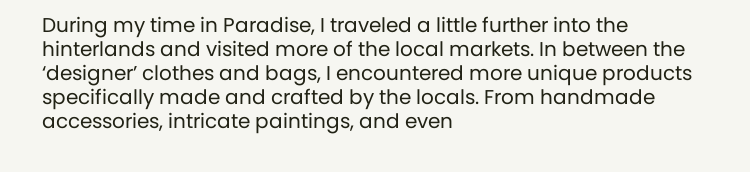During my time in Paradise, I traveled a little further into the hinterlands and visited more of the local markets. In between the ‘designer’ clothes and bags, I encountered more unique products specifically made and crafted by the locals. From handmade accessories, intricate paintings, and even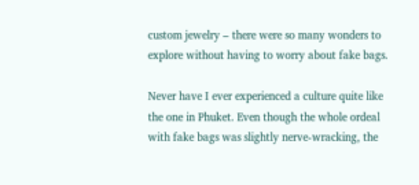custom jewelry – there were so many wonders to explore without having to worry about fake bags.

Never have I ever experienced a culture quite like the one in Phuket. Even though the whole ordeal with fake bags was slightly nerve-wracking, the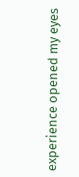experience opened my eyes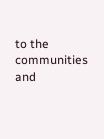to the communities and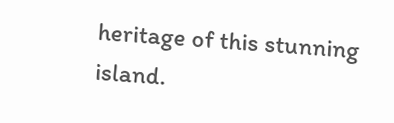heritage of this stunning island.